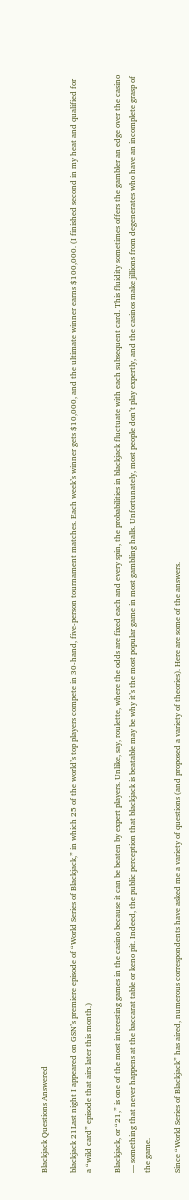Blackjack Questions Answered

blackjack 21Last night I appeared on GSN’s premiere episode of “World Series of Blackjack,” in which 25 of the world’s top players compete in 30-hand, five-person tournament matches. Each week’s winner gets $10,000, and the ultimate winner earns $100,000. (I finished second in my heat and qualified for a “wild card” episode that airs later this month.)

Blackjack, or “21,” is one of the most interesting games in the casino because it can be beaten by expert players. Unlike, say, roulette, where the odds are fixed each and every spin, the probabilities in blackjack fluctuate with each subsequent card. This fluidity sometimes offers the gambler an edge over the casino — something that never happens at the baccarat table or keno pit. Indeed, the public perception that blackjack is beatable may be why it’s the most popular game in most gambling halls. Unfortunately, most people don’t play expertly, and the casinos make jillions from degenerates who have an incomplete grasp of the game.

Since “World Series of Blackjack” has aired, numerous correspondents have asked me a variety of questions (and proposed a variety of theories). Here are some of the answers.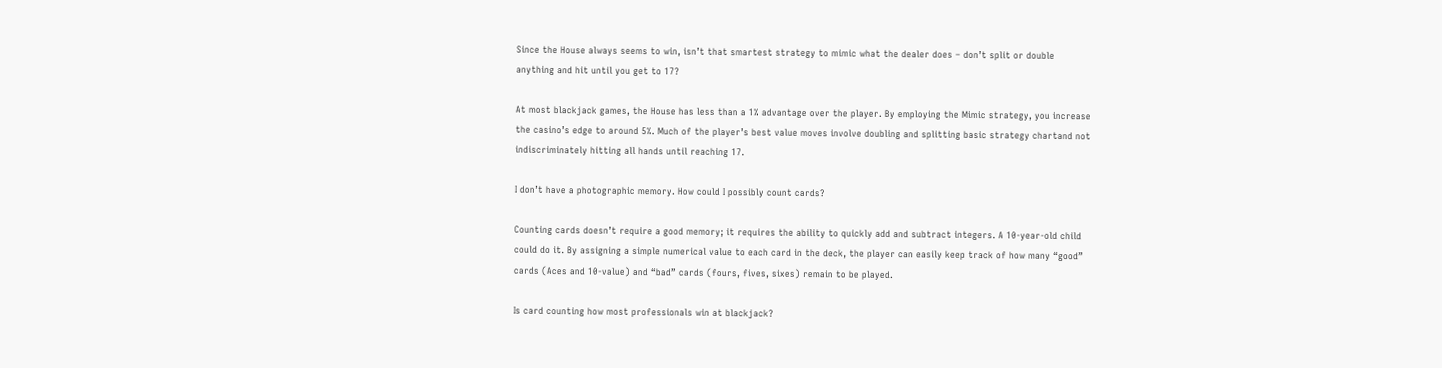Since the House always seems to win, isn’t that smartest strategy to mimic what the dealer does – don’t split or double anything and hit until you get to 17?

At most blackjack games, the House has less than a 1% advantage over the player. By employing the Mimic strategy, you increase the casino’s edge to around 5%. Much of the player’s best value moves involve doubling and splitting basic strategy chartand not indiscriminately hitting all hands until reaching 17.

I don’t have a photographic memory. How could I possibly count cards?

Counting cards doesn’t require a good memory; it requires the ability to quickly add and subtract integers. A 10-year-old child could do it. By assigning a simple numerical value to each card in the deck, the player can easily keep track of how many “good” cards (Aces and 10-value) and “bad” cards (fours, fives, sixes) remain to be played.

Is card counting how most professionals win at blackjack?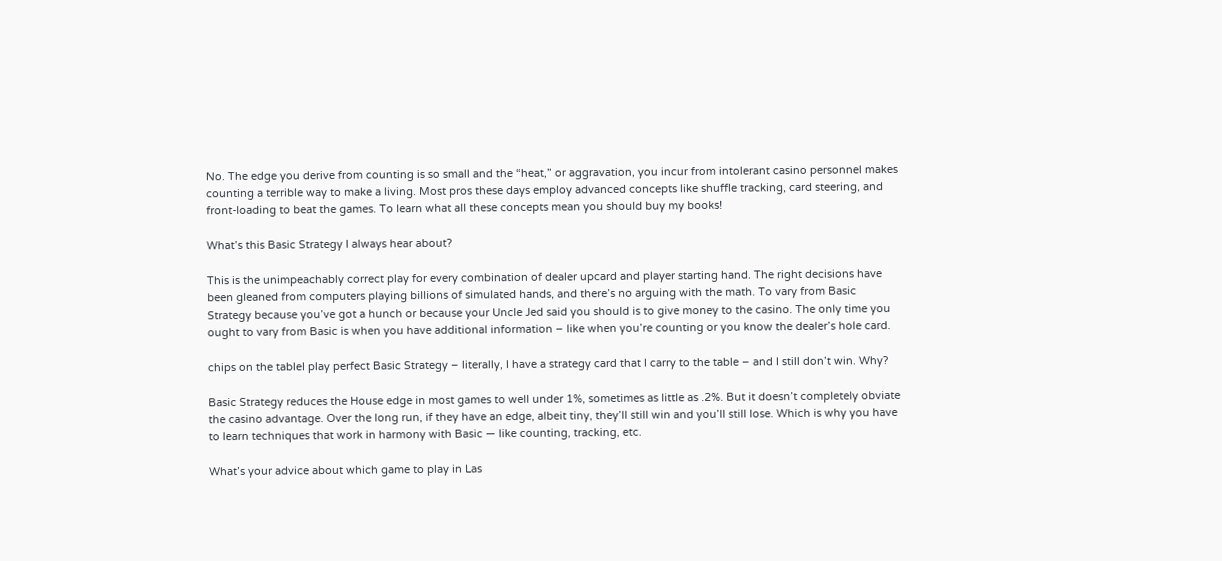No. The edge you derive from counting is so small and the “heat,” or aggravation, you incur from intolerant casino personnel makes counting a terrible way to make a living. Most pros these days employ advanced concepts like shuffle tracking, card steering, and front-loading to beat the games. To learn what all these concepts mean you should buy my books!

What’s this Basic Strategy I always hear about?

This is the unimpeachably correct play for every combination of dealer upcard and player starting hand. The right decisions have been gleaned from computers playing billions of simulated hands, and there’s no arguing with the math. To vary from Basic Strategy because you’ve got a hunch or because your Uncle Jed said you should is to give money to the casino. The only time you ought to vary from Basic is when you have additional information – like when you’re counting or you know the dealer’s hole card.

chips on the tableI play perfect Basic Strategy – literally, I have a strategy card that I carry to the table – and I still don’t win. Why?

Basic Strategy reduces the House edge in most games to well under 1%, sometimes as little as .2%. But it doesn’t completely obviate the casino advantage. Over the long run, if they have an edge, albeit tiny, they’ll still win and you’ll still lose. Which is why you have to learn techniques that work in harmony with Basic — like counting, tracking, etc.

What’s your advice about which game to play in Las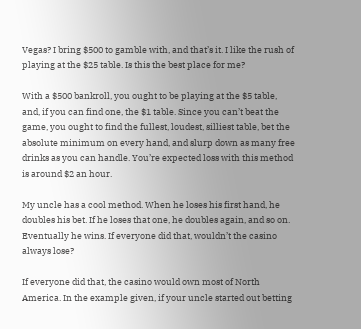Vegas? I bring $500 to gamble with, and that’s it. I like the rush of playing at the $25 table. Is this the best place for me?

With a $500 bankroll, you ought to be playing at the $5 table, and, if you can find one, the $1 table. Since you can’t beat the game, you ought to find the fullest, loudest, silliest table, bet the absolute minimum on every hand, and slurp down as many free drinks as you can handle. You’re expected loss with this method is around $2 an hour.

My uncle has a cool method. When he loses his first hand, he doubles his bet. If he loses that one, he doubles again, and so on. Eventually he wins. If everyone did that, wouldn’t the casino always lose?

If everyone did that, the casino would own most of North America. In the example given, if your uncle started out betting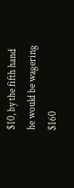$10, by the fifth hand he would be wagering $160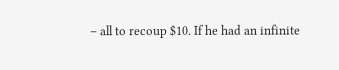– all to recoup $10. If he had an infinite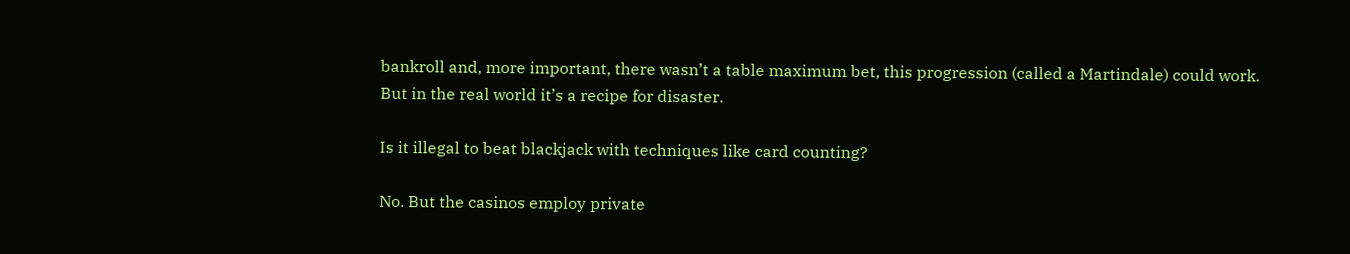bankroll and, more important, there wasn’t a table maximum bet, this progression (called a Martindale) could work. But in the real world it’s a recipe for disaster.

Is it illegal to beat blackjack with techniques like card counting?

No. But the casinos employ private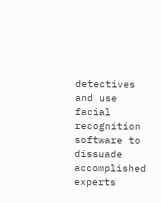detectives and use facial recognition software to dissuade accomplished experts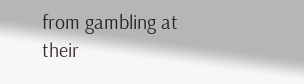from gambling at their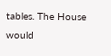tables. The House would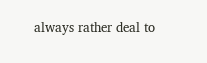always rather deal to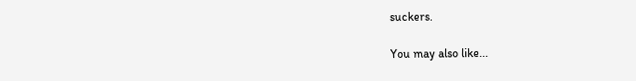suckers.

You may also like...